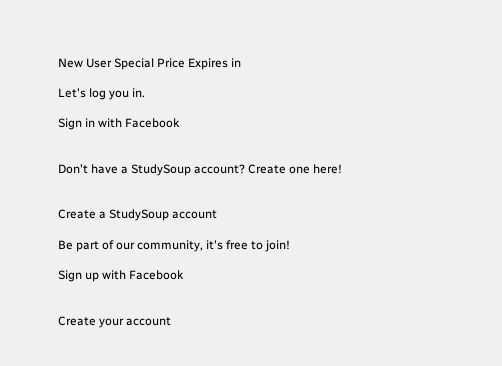New User Special Price Expires in

Let's log you in.

Sign in with Facebook


Don't have a StudySoup account? Create one here!


Create a StudySoup account

Be part of our community, it's free to join!

Sign up with Facebook


Create your account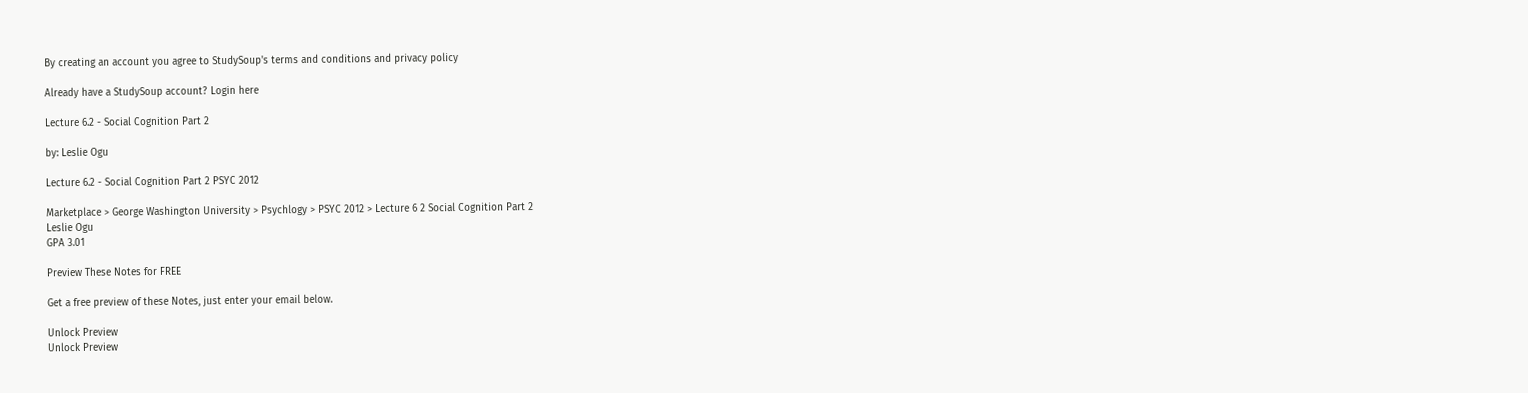By creating an account you agree to StudySoup's terms and conditions and privacy policy

Already have a StudySoup account? Login here

Lecture 6.2 - Social Cognition Part 2

by: Leslie Ogu

Lecture 6.2 - Social Cognition Part 2 PSYC 2012

Marketplace > George Washington University > Psychlogy > PSYC 2012 > Lecture 6 2 Social Cognition Part 2
Leslie Ogu
GPA 3.01

Preview These Notes for FREE

Get a free preview of these Notes, just enter your email below.

Unlock Preview
Unlock Preview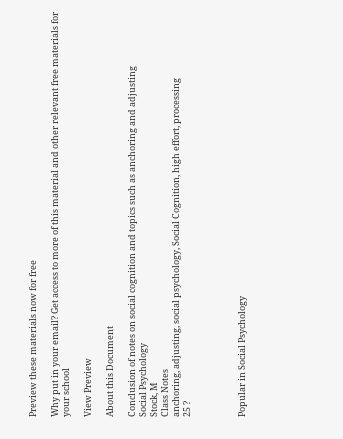Preview these materials now for free

Why put in your email? Get access to more of this material and other relevant free materials for your school

View Preview

About this Document

Conclusion of notes on social cognition and topics such as anchoring and adjusting
Social Psychology
Stock, M
Class Notes
anchoring, adjusting, social psychology, Social Cognition, high effort, processing
25 ?




Popular in Social Psychology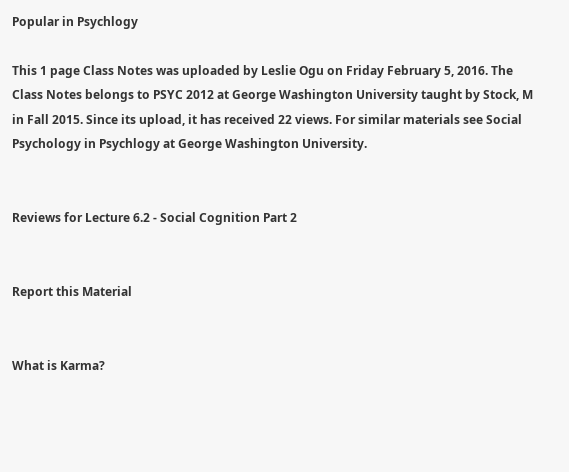Popular in Psychlogy

This 1 page Class Notes was uploaded by Leslie Ogu on Friday February 5, 2016. The Class Notes belongs to PSYC 2012 at George Washington University taught by Stock, M in Fall 2015. Since its upload, it has received 22 views. For similar materials see Social Psychology in Psychlogy at George Washington University.


Reviews for Lecture 6.2 - Social Cognition Part 2


Report this Material


What is Karma?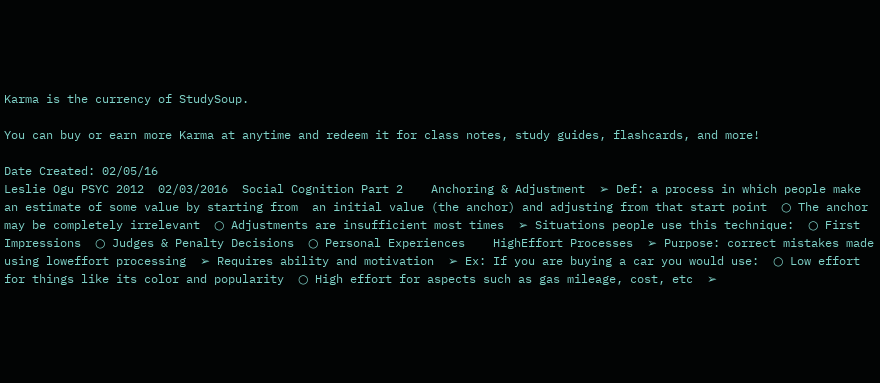Karma is the currency of StudySoup.

You can buy or earn more Karma at anytime and redeem it for class notes, study guides, flashcards, and more!

Date Created: 02/05/16
Leslie Ogu PSYC 2012  02/03/2016  Social Cognition Part 2    Anchoring & Adjustment  ➢ Def: a process in which people make an estimate of some value by starting from  an initial value (the anchor) and adjusting from that start point  ○ The anchor may be completely irrelevant  ○ Adjustments are insufficient most times  ➢ Situations people use this technique:  ○ First Impressions  ○ Judges & Penalty Decisions  ○ Personal Experiences    HighEffort Processes  ➢ Purpose: correct mistakes made using loweffort processing  ➢ Requires ability and motivation  ➢ Ex: If you are buying a car you would use:  ○ Low effort for things like its color and popularity  ○ High effort for aspects such as gas mileage, cost, etc  ➢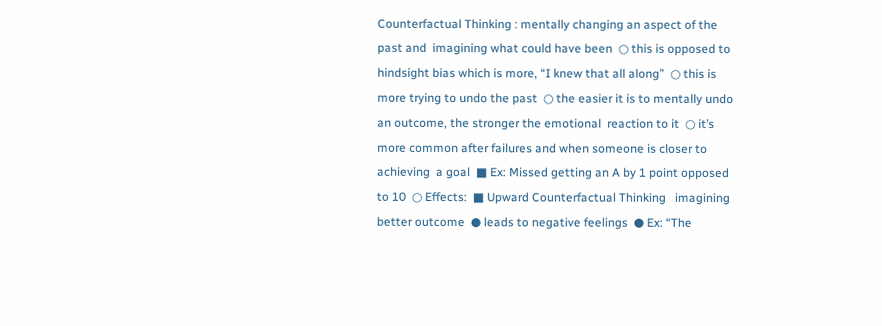Counterfactual Thinking : mentally changing an aspect of the past and  imagining what could have been  ○ this is opposed to hindsight bias which is more, “I knew that all along”  ○ this is more trying to undo the past  ○ the easier it is to mentally undo an outcome, the stronger the emotional  reaction to it  ○ it’s more common after failures and when someone is closer to achieving  a goal  ■ Ex: Missed getting an A by 1 point opposed to 10  ○ Effects:  ■ Upward Counterfactual Thinking   imagining better outcome  ● leads to negative feelings  ● Ex: “The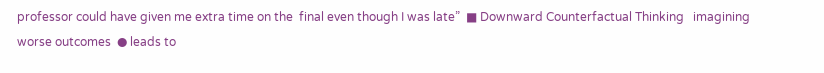professor could have given me extra time on the  final even though I was late”  ■ Downward Counterfactual Thinking   imagining worse outcomes  ● leads to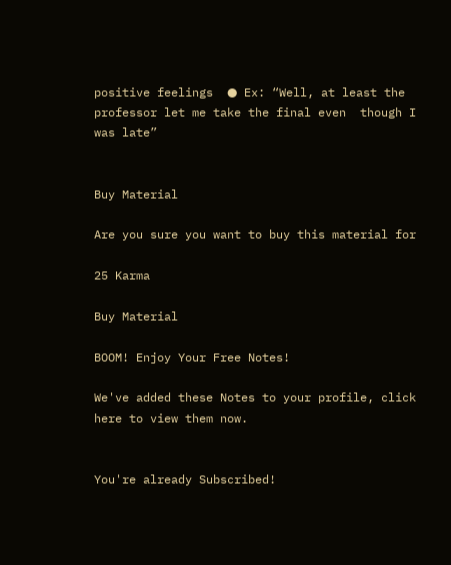positive feelings  ● Ex: “Well, at least the professor let me take the final even  though I was late”


Buy Material

Are you sure you want to buy this material for

25 Karma

Buy Material

BOOM! Enjoy Your Free Notes!

We've added these Notes to your profile, click here to view them now.


You're already Subscribed!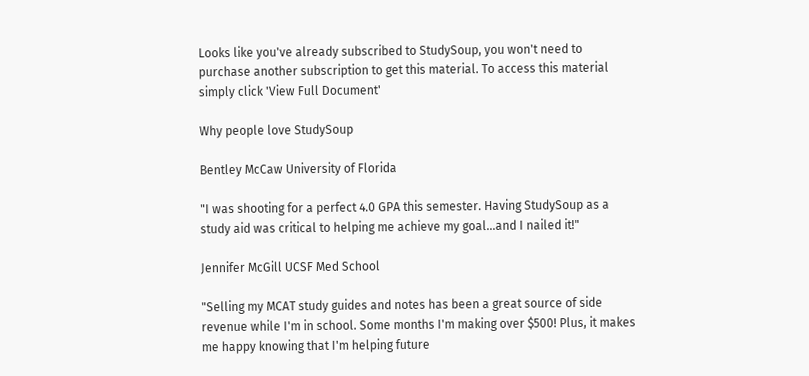Looks like you've already subscribed to StudySoup, you won't need to purchase another subscription to get this material. To access this material simply click 'View Full Document'

Why people love StudySoup

Bentley McCaw University of Florida

"I was shooting for a perfect 4.0 GPA this semester. Having StudySoup as a study aid was critical to helping me achieve my goal...and I nailed it!"

Jennifer McGill UCSF Med School

"Selling my MCAT study guides and notes has been a great source of side revenue while I'm in school. Some months I'm making over $500! Plus, it makes me happy knowing that I'm helping future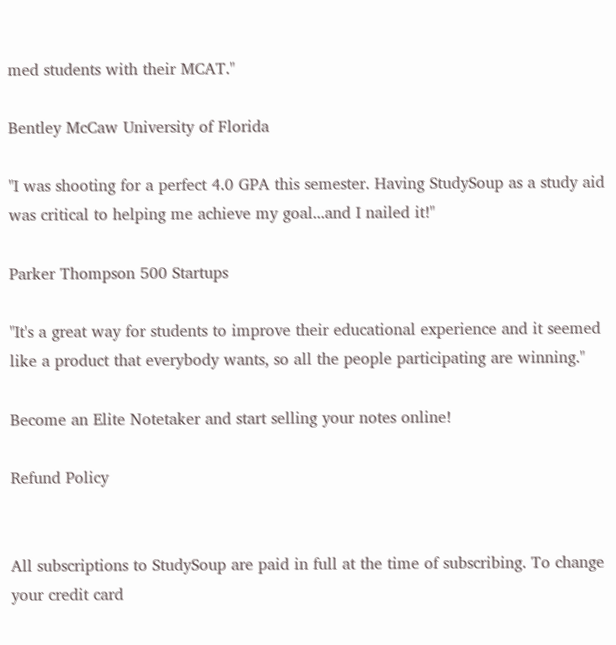med students with their MCAT."

Bentley McCaw University of Florida

"I was shooting for a perfect 4.0 GPA this semester. Having StudySoup as a study aid was critical to helping me achieve my goal...and I nailed it!"

Parker Thompson 500 Startups

"It's a great way for students to improve their educational experience and it seemed like a product that everybody wants, so all the people participating are winning."

Become an Elite Notetaker and start selling your notes online!

Refund Policy


All subscriptions to StudySoup are paid in full at the time of subscribing. To change your credit card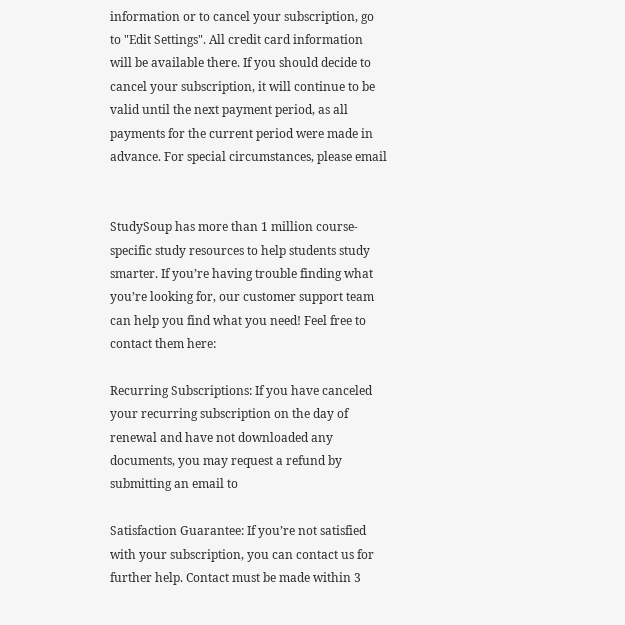information or to cancel your subscription, go to "Edit Settings". All credit card information will be available there. If you should decide to cancel your subscription, it will continue to be valid until the next payment period, as all payments for the current period were made in advance. For special circumstances, please email


StudySoup has more than 1 million course-specific study resources to help students study smarter. If you’re having trouble finding what you’re looking for, our customer support team can help you find what you need! Feel free to contact them here:

Recurring Subscriptions: If you have canceled your recurring subscription on the day of renewal and have not downloaded any documents, you may request a refund by submitting an email to

Satisfaction Guarantee: If you’re not satisfied with your subscription, you can contact us for further help. Contact must be made within 3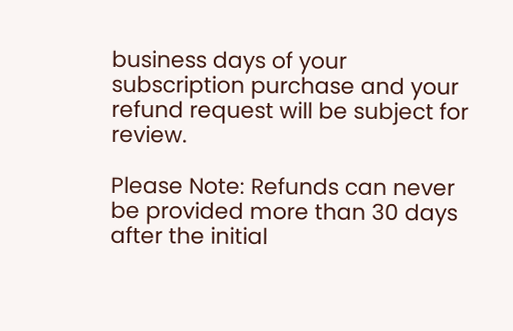business days of your subscription purchase and your refund request will be subject for review.

Please Note: Refunds can never be provided more than 30 days after the initial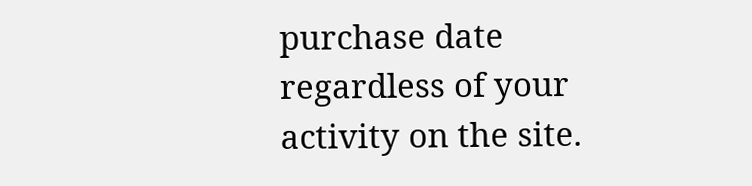purchase date regardless of your activity on the site.